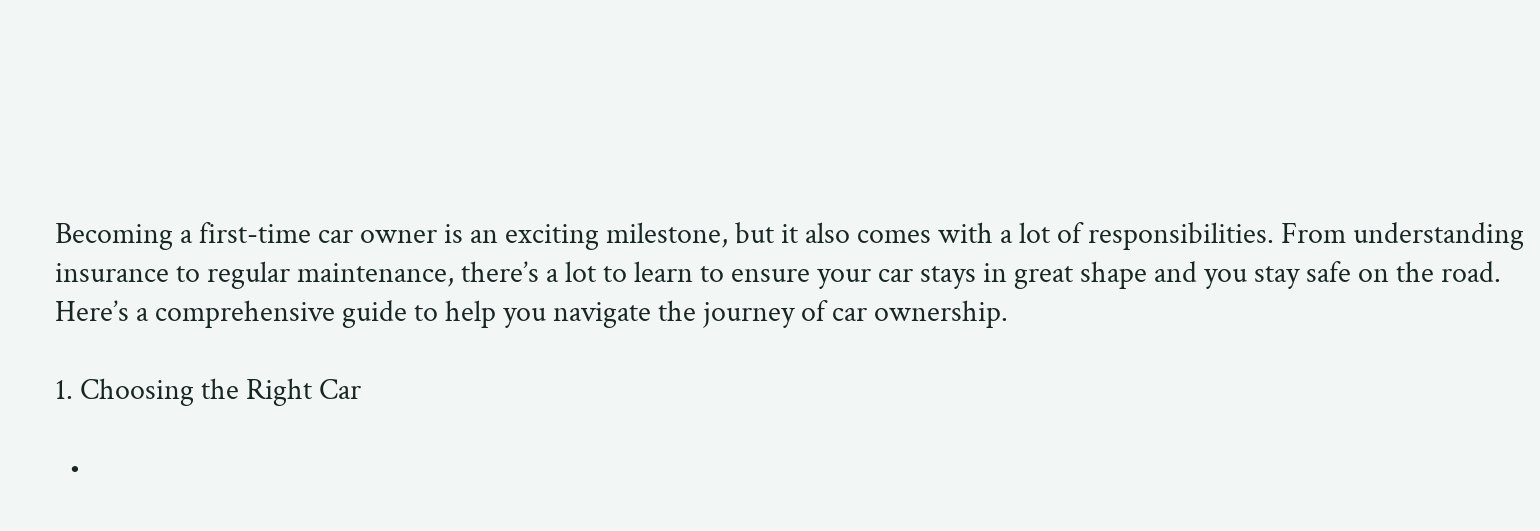Becoming a first-time car owner is an exciting milestone, but it also comes with a lot of responsibilities. From understanding insurance to regular maintenance, there’s a lot to learn to ensure your car stays in great shape and you stay safe on the road. Here’s a comprehensive guide to help you navigate the journey of car ownership.

1. Choosing the Right Car

  •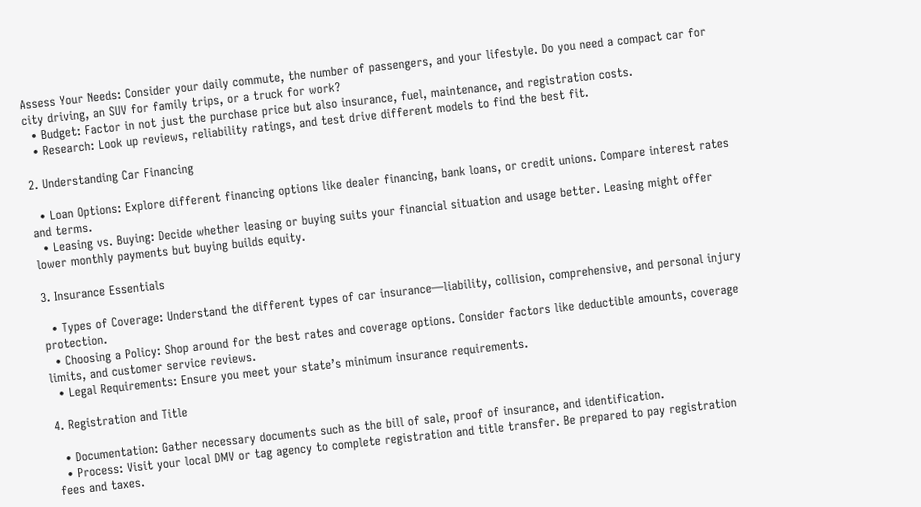Assess Your Needs: Consider your daily commute, the number of passengers, and your lifestyle. Do you need a compact car for city driving, an SUV for family trips, or a truck for work?
  • Budget: Factor in not just the purchase price but also insurance, fuel, maintenance, and registration costs.
  • Research: Look up reviews, reliability ratings, and test drive different models to find the best fit.

2. Understanding Car Financing

  • Loan Options: Explore different financing options like dealer financing, bank loans, or credit unions. Compare interest rates and terms.
  • Leasing vs. Buying: Decide whether leasing or buying suits your financial situation and usage better. Leasing might offer lower monthly payments but buying builds equity.

3. Insurance Essentials

  • Types of Coverage: Understand the different types of car insurance—liability, collision, comprehensive, and personal injury protection.
  • Choosing a Policy: Shop around for the best rates and coverage options. Consider factors like deductible amounts, coverage limits, and customer service reviews.
  • Legal Requirements: Ensure you meet your state’s minimum insurance requirements.

4. Registration and Title

  • Documentation: Gather necessary documents such as the bill of sale, proof of insurance, and identification.
  • Process: Visit your local DMV or tag agency to complete registration and title transfer. Be prepared to pay registration fees and taxes.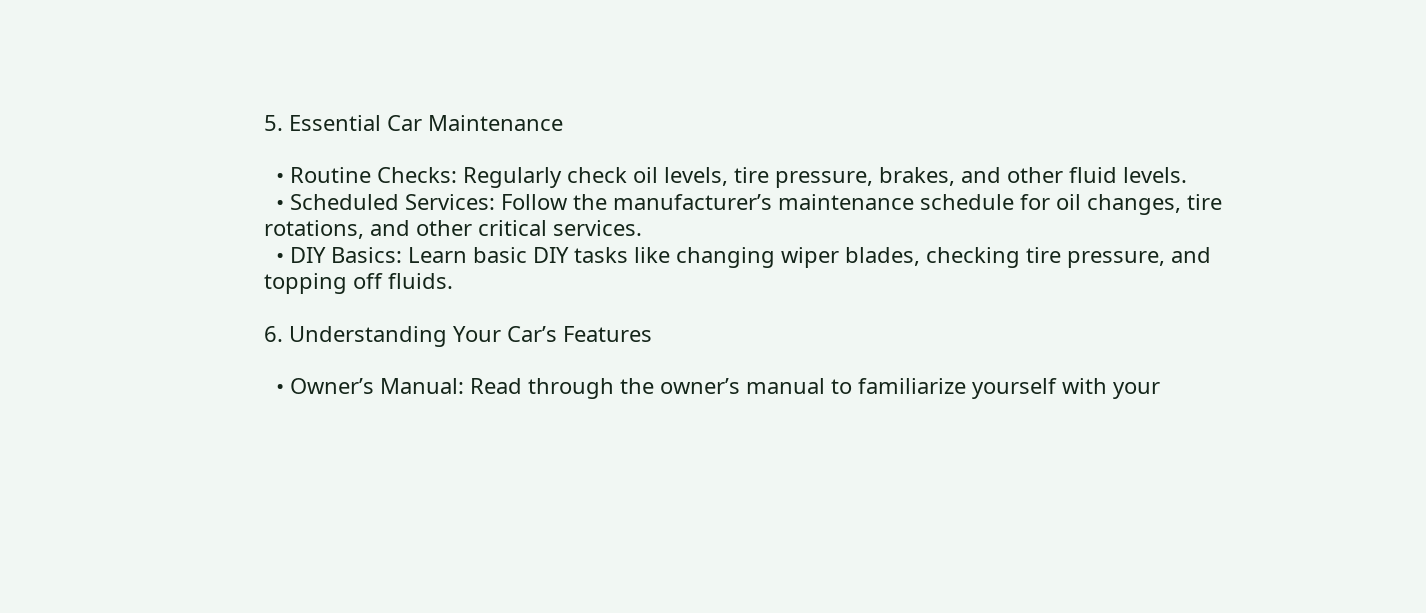5. Essential Car Maintenance

  • Routine Checks: Regularly check oil levels, tire pressure, brakes, and other fluid levels.
  • Scheduled Services: Follow the manufacturer’s maintenance schedule for oil changes, tire rotations, and other critical services.
  • DIY Basics: Learn basic DIY tasks like changing wiper blades, checking tire pressure, and topping off fluids.

6. Understanding Your Car’s Features

  • Owner’s Manual: Read through the owner’s manual to familiarize yourself with your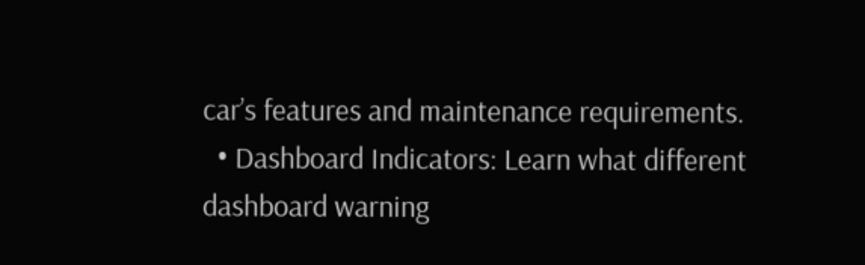car’s features and maintenance requirements.
  • Dashboard Indicators: Learn what different dashboard warning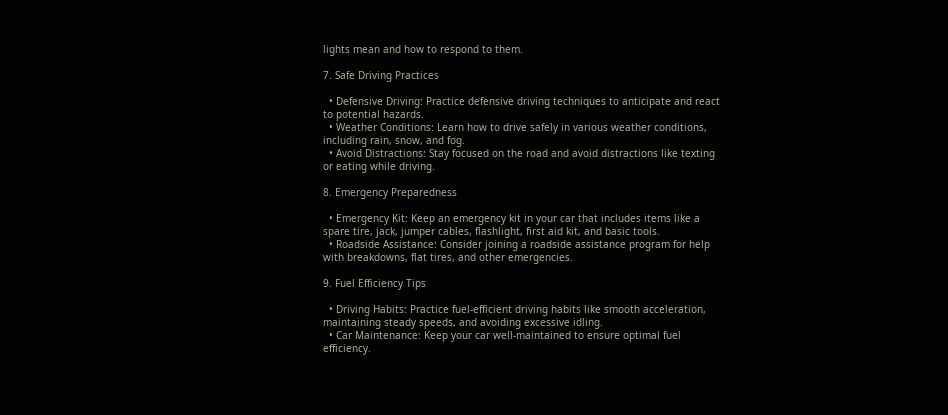lights mean and how to respond to them.

7. Safe Driving Practices

  • Defensive Driving: Practice defensive driving techniques to anticipate and react to potential hazards.
  • Weather Conditions: Learn how to drive safely in various weather conditions, including rain, snow, and fog.
  • Avoid Distractions: Stay focused on the road and avoid distractions like texting or eating while driving.

8. Emergency Preparedness

  • Emergency Kit: Keep an emergency kit in your car that includes items like a spare tire, jack, jumper cables, flashlight, first aid kit, and basic tools.
  • Roadside Assistance: Consider joining a roadside assistance program for help with breakdowns, flat tires, and other emergencies.

9. Fuel Efficiency Tips

  • Driving Habits: Practice fuel-efficient driving habits like smooth acceleration, maintaining steady speeds, and avoiding excessive idling.
  • Car Maintenance: Keep your car well-maintained to ensure optimal fuel efficiency.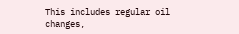This includes regular oil changes,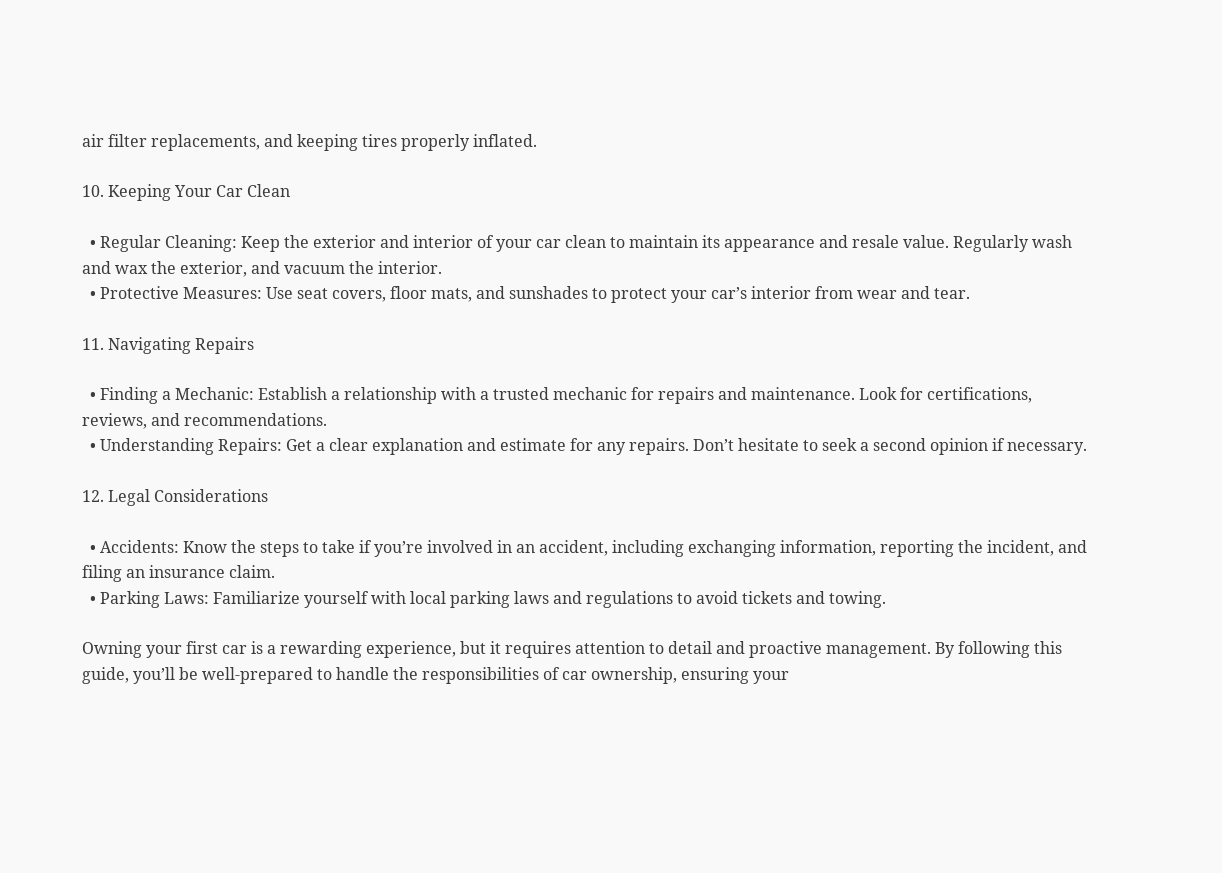air filter replacements, and keeping tires properly inflated.

10. Keeping Your Car Clean

  • Regular Cleaning: Keep the exterior and interior of your car clean to maintain its appearance and resale value. Regularly wash and wax the exterior, and vacuum the interior.
  • Protective Measures: Use seat covers, floor mats, and sunshades to protect your car’s interior from wear and tear.

11. Navigating Repairs

  • Finding a Mechanic: Establish a relationship with a trusted mechanic for repairs and maintenance. Look for certifications, reviews, and recommendations.
  • Understanding Repairs: Get a clear explanation and estimate for any repairs. Don’t hesitate to seek a second opinion if necessary.

12. Legal Considerations

  • Accidents: Know the steps to take if you’re involved in an accident, including exchanging information, reporting the incident, and filing an insurance claim.
  • Parking Laws: Familiarize yourself with local parking laws and regulations to avoid tickets and towing.

Owning your first car is a rewarding experience, but it requires attention to detail and proactive management. By following this guide, you’ll be well-prepared to handle the responsibilities of car ownership, ensuring your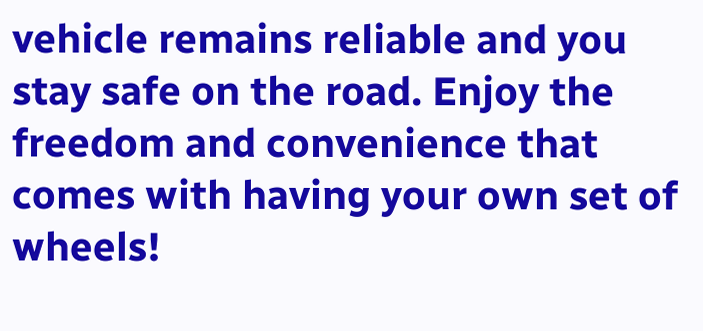vehicle remains reliable and you stay safe on the road. Enjoy the freedom and convenience that comes with having your own set of wheels!